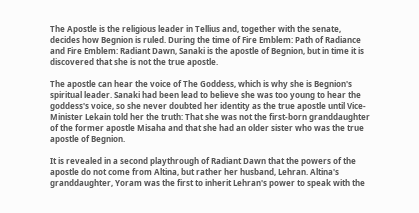The Apostle is the religious leader in Tellius and, together with the senate, decides how Begnion is ruled. During the time of Fire Emblem: Path of Radiance and Fire Emblem: Radiant Dawn, Sanaki is the apostle of Begnion, but in time it is discovered that she is not the true apostle.

The apostle can hear the voice of The Goddess, which is why she is Begnion's spiritual leader. Sanaki had been lead to believe she was too young to hear the goddess's voice, so she never doubted her identity as the true apostle until Vice-Minister Lekain told her the truth: That she was not the first-born granddaughter of the former apostle Misaha and that she had an older sister who was the true apostle of Begnion.

It is revealed in a second playthrough of Radiant Dawn that the powers of the apostle do not come from Altina, but rather her husband, Lehran. Altina's granddaughter, Yoram was the first to inherit Lehran's power to speak with the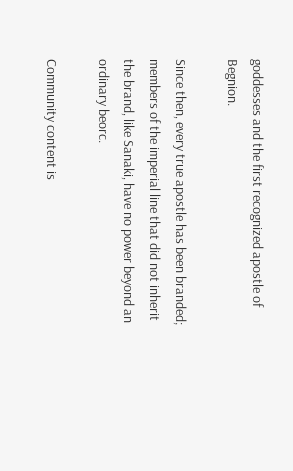goddesses and the first recognized apostle of Begnion.

Since then, every true apostle has been branded; members of the imperial line that did not inherit the brand, like Sanaki, have no power beyond an ordinary beorc.

Community content is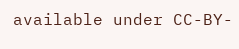available under CC-BY-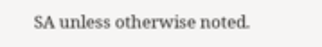SA unless otherwise noted.